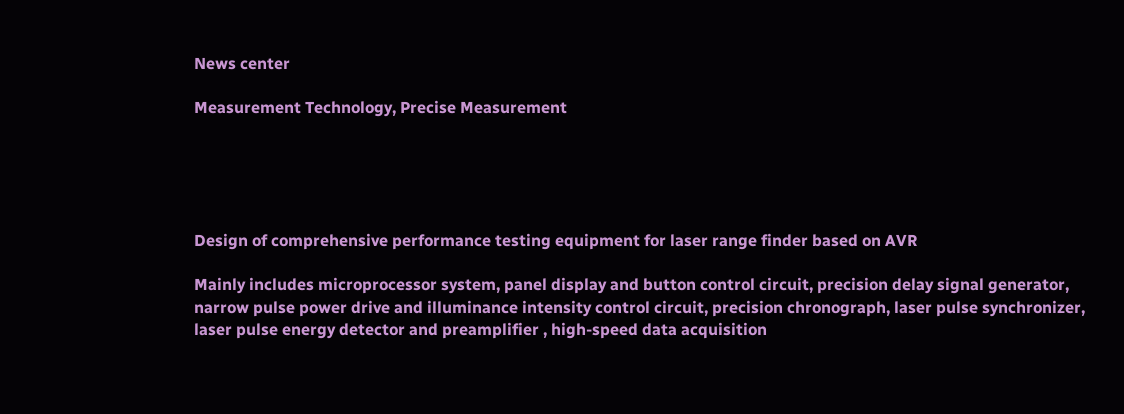News center

Measurement Technology, Precise Measurement





Design of comprehensive performance testing equipment for laser range finder based on AVR

Mainly includes microprocessor system, panel display and button control circuit, precision delay signal generator, narrow pulse power drive and illuminance intensity control circuit, precision chronograph, laser pulse synchronizer, laser pulse energy detector and preamplifier , high-speed data acquisition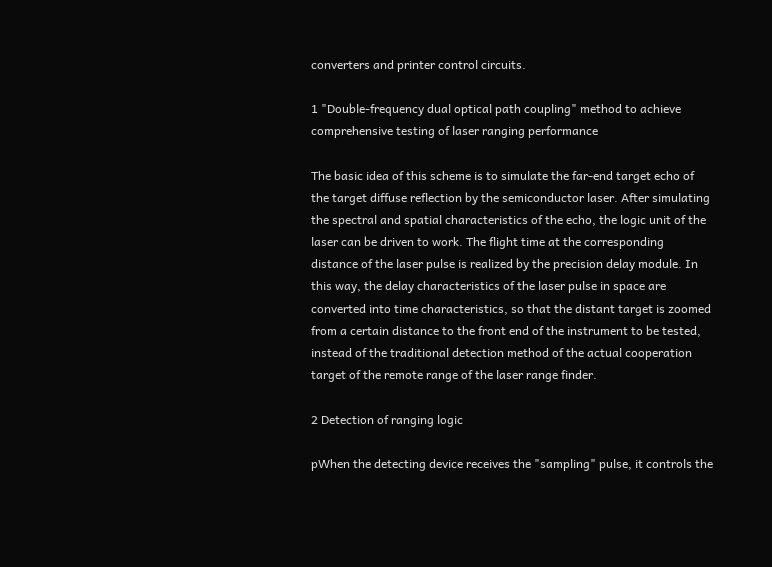converters and printer control circuits.

1 "Double-frequency dual optical path coupling" method to achieve comprehensive testing of laser ranging performance

The basic idea of this scheme is to simulate the far-end target echo of the target diffuse reflection by the semiconductor laser. After simulating the spectral and spatial characteristics of the echo, the logic unit of the laser can be driven to work. The flight time at the corresponding distance of the laser pulse is realized by the precision delay module. In this way, the delay characteristics of the laser pulse in space are converted into time characteristics, so that the distant target is zoomed from a certain distance to the front end of the instrument to be tested, instead of the traditional detection method of the actual cooperation target of the remote range of the laser range finder.

2 Detection of ranging logic

pWhen the detecting device receives the "sampling" pulse, it controls the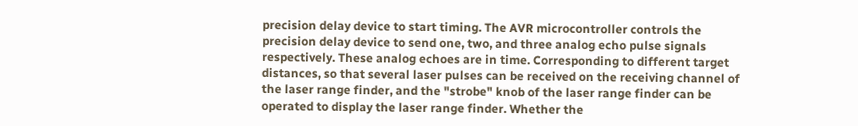precision delay device to start timing. The AVR microcontroller controls the precision delay device to send one, two, and three analog echo pulse signals respectively. These analog echoes are in time. Corresponding to different target distances, so that several laser pulses can be received on the receiving channel of the laser range finder, and the "strobe" knob of the laser range finder can be operated to display the laser range finder. Whether the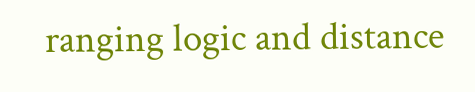ranging logic and distance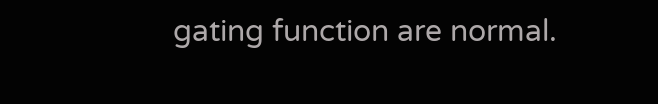gating function are normal.